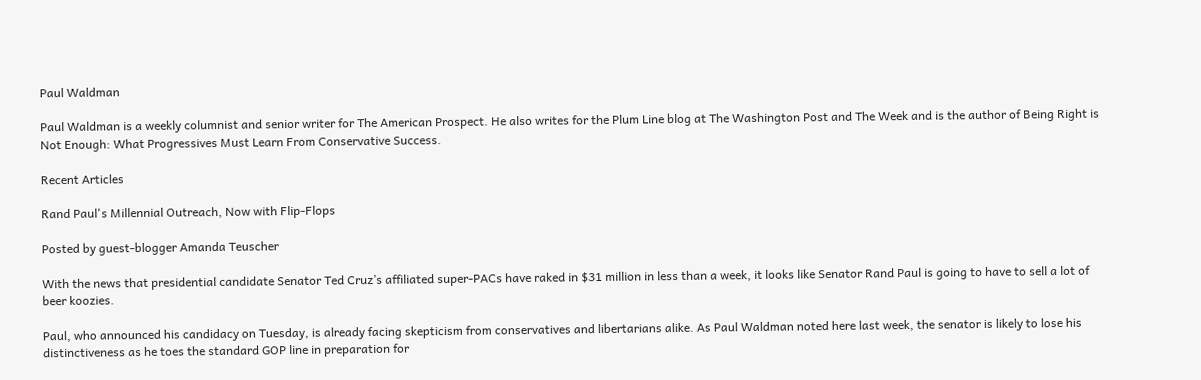Paul Waldman

Paul Waldman is a weekly columnist and senior writer for The American Prospect. He also writes for the Plum Line blog at The Washington Post and The Week and is the author of Being Right is Not Enough: What Progressives Must Learn From Conservative Success.

Recent Articles

Rand Paul's Millennial Outreach, Now with Flip-Flops

Posted by guest-blogger Amanda Teuscher

With the news that presidential candidate Senator Ted Cruz’s affiliated super-PACs have raked in $31 million in less than a week, it looks like Senator Rand Paul is going to have to sell a lot of beer koozies.

Paul, who announced his candidacy on Tuesday, is already facing skepticism from conservatives and libertarians alike. As Paul Waldman noted here last week, the senator is likely to lose his distinctiveness as he toes the standard GOP line in preparation for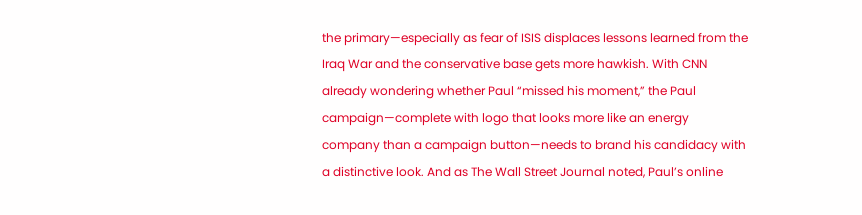the primary—especially as fear of ISIS displaces lessons learned from the Iraq War and the conservative base gets more hawkish. With CNN already wondering whether Paul “missed his moment,” the Paul campaign—complete with logo that looks more like an energy company than a campaign button—needs to brand his candidacy with a distinctive look. And as The Wall Street Journal noted, Paul’s online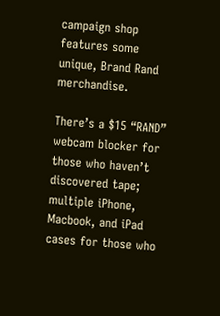campaign shop features some unique, Brand Rand merchandise.

There’s a $15 “RAND” webcam blocker for those who haven’t discovered tape; multiple iPhone, Macbook, and iPad cases for those who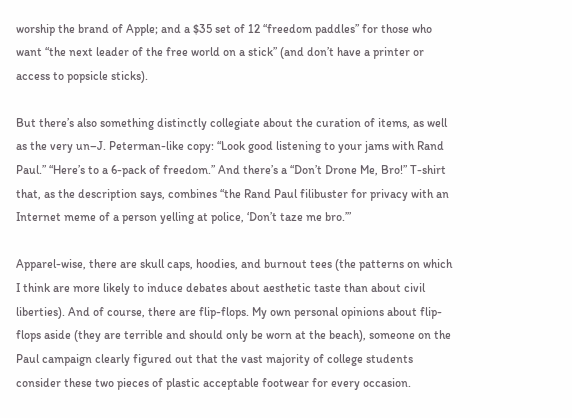worship the brand of Apple; and a $35 set of 12 “freedom paddles” for those who want “the next leader of the free world on a stick” (and don’t have a printer or access to popsicle sticks).

But there’s also something distinctly collegiate about the curation of items, as well as the very un–J. Peterman-like copy: “Look good listening to your jams with Rand Paul.” “Here’s to a 6-pack of freedom.” And there’s a “Don’t Drone Me, Bro!” T-shirt that, as the description says, combines “the Rand Paul filibuster for privacy with an Internet meme of a person yelling at police, ‘Don’t taze me bro.’”

Apparel-wise, there are skull caps, hoodies, and burnout tees (the patterns on which I think are more likely to induce debates about aesthetic taste than about civil liberties). And of course, there are flip-flops. My own personal opinions about flip-flops aside (they are terrible and should only be worn at the beach), someone on the Paul campaign clearly figured out that the vast majority of college students consider these two pieces of plastic acceptable footwear for every occasion.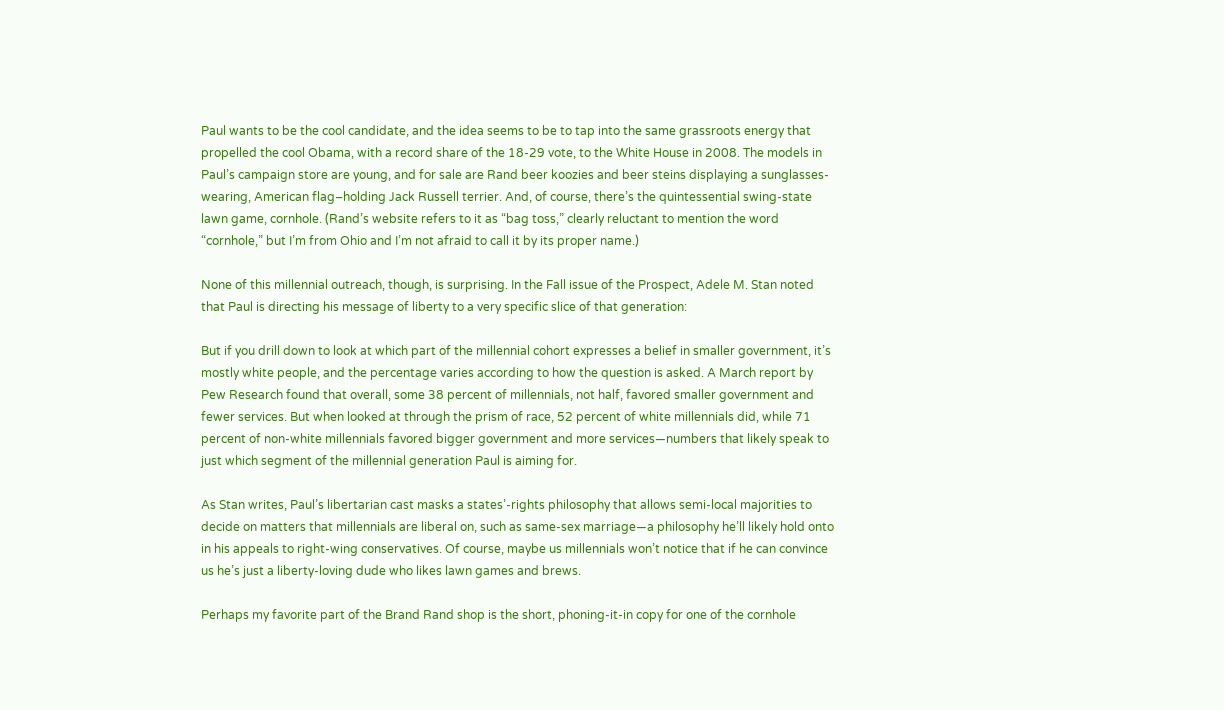Paul wants to be the cool candidate, and the idea seems to be to tap into the same grassroots energy that propelled the cool Obama, with a record share of the 18-29 vote, to the White House in 2008. The models in Paul’s campaign store are young, and for sale are Rand beer koozies and beer steins displaying a sunglasses-wearing, American flag–holding Jack Russell terrier. And, of course, there’s the quintessential swing-state lawn game, cornhole. (Rand’s website refers to it as “bag toss,” clearly reluctant to mention the word “cornhole,” but I’m from Ohio and I’m not afraid to call it by its proper name.)

None of this millennial outreach, though, is surprising. In the Fall issue of the Prospect, Adele M. Stan noted that Paul is directing his message of liberty to a very specific slice of that generation:

But if you drill down to look at which part of the millennial cohort expresses a belief in smaller government, it’s mostly white people, and the percentage varies according to how the question is asked. A March report by Pew Research found that overall, some 38 percent of millennials, not half, favored smaller government and fewer services. But when looked at through the prism of race, 52 percent of white millennials did, while 71 percent of non-white millennials favored bigger government and more services—numbers that likely speak to just which segment of the millennial generation Paul is aiming for.

As Stan writes, Paul’s libertarian cast masks a states’-rights philosophy that allows semi-local majorities to decide on matters that millennials are liberal on, such as same-sex marriage—a philosophy he’ll likely hold onto in his appeals to right-wing conservatives. Of course, maybe us millennials won’t notice that if he can convince us he’s just a liberty-loving dude who likes lawn games and brews.

Perhaps my favorite part of the Brand Rand shop is the short, phoning-it-in copy for one of the cornhole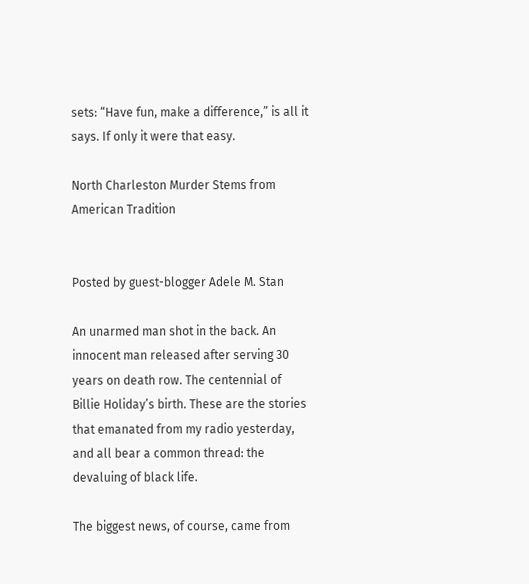sets: “Have fun, make a difference,” is all it says. If only it were that easy.

North Charleston Murder Stems from American Tradition


Posted by guest-blogger Adele M. Stan

An unarmed man shot in the back. An innocent man released after serving 30 years on death row. The centennial of Billie Holiday’s birth. These are the stories that emanated from my radio yesterday, and all bear a common thread: the devaluing of black life.

The biggest news, of course, came from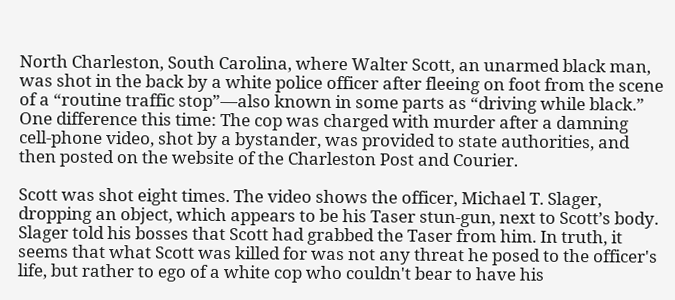North Charleston, South Carolina, where Walter Scott, an unarmed black man, was shot in the back by a white police officer after fleeing on foot from the scene of a “routine traffic stop”—also known in some parts as “driving while black.”  One difference this time: The cop was charged with murder after a damning cell-phone video, shot by a bystander, was provided to state authorities, and then posted on the website of the Charleston Post and Courier.

Scott was shot eight times. The video shows the officer, Michael T. Slager, dropping an object, which appears to be his Taser stun-gun, next to Scott’s body. Slager told his bosses that Scott had grabbed the Taser from him. In truth, it seems that what Scott was killed for was not any threat he posed to the officer's life, but rather to ego of a white cop who couldn't bear to have his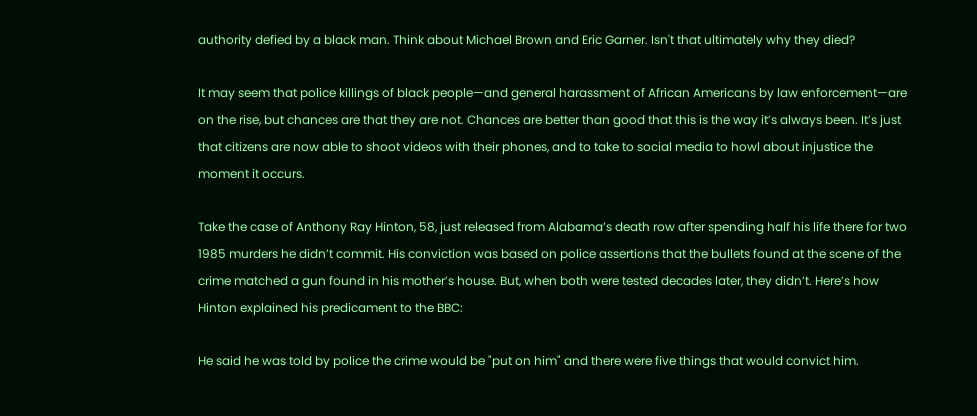authority defied by a black man. Think about Michael Brown and Eric Garner. Isn't that ultimately why they died?

It may seem that police killings of black people—and general harassment of African Americans by law enforcement—are on the rise, but chances are that they are not. Chances are better than good that this is the way it’s always been. It’s just that citizens are now able to shoot videos with their phones, and to take to social media to howl about injustice the moment it occurs.

Take the case of Anthony Ray Hinton, 58, just released from Alabama’s death row after spending half his life there for two 1985 murders he didn’t commit. His conviction was based on police assertions that the bullets found at the scene of the crime matched a gun found in his mother’s house. But, when both were tested decades later, they didn’t. Here’s how Hinton explained his predicament to the BBC:

He said he was told by police the crime would be "put on him" and there were five things that would convict him.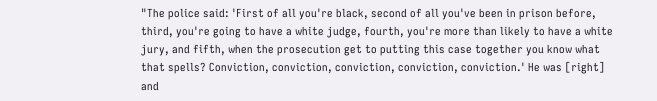"The police said: 'First of all you're black, second of all you've been in prison before, third, you're going to have a white judge, fourth, you're more than likely to have a white jury, and fifth, when the prosecution get to putting this case together you know what that spells? Conviction, conviction, conviction, conviction, conviction.' He was [right] and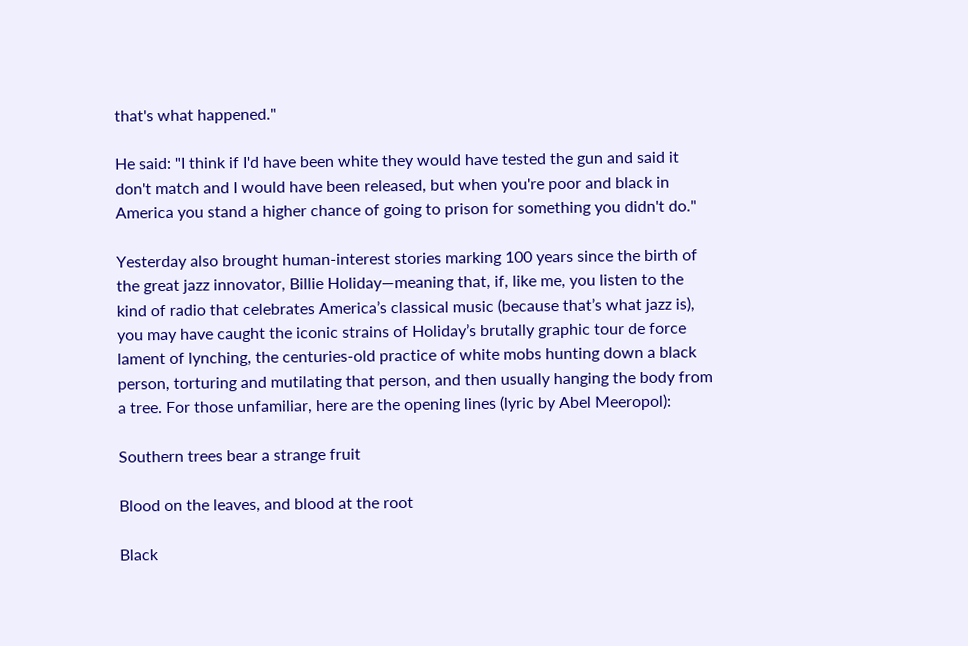that's what happened."

He said: "I think if I'd have been white they would have tested the gun and said it don't match and I would have been released, but when you're poor and black in America you stand a higher chance of going to prison for something you didn't do."

Yesterday also brought human-interest stories marking 100 years since the birth of the great jazz innovator, Billie Holiday—meaning that, if, like me, you listen to the kind of radio that celebrates America’s classical music (because that’s what jazz is), you may have caught the iconic strains of Holiday’s brutally graphic tour de force lament of lynching, the centuries-old practice of white mobs hunting down a black person, torturing and mutilating that person, and then usually hanging the body from a tree. For those unfamiliar, here are the opening lines (lyric by Abel Meeropol):

Southern trees bear a strange fruit

Blood on the leaves, and blood at the root

Black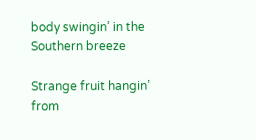body swingin’ in the Southern breeze

Strange fruit hangin’ from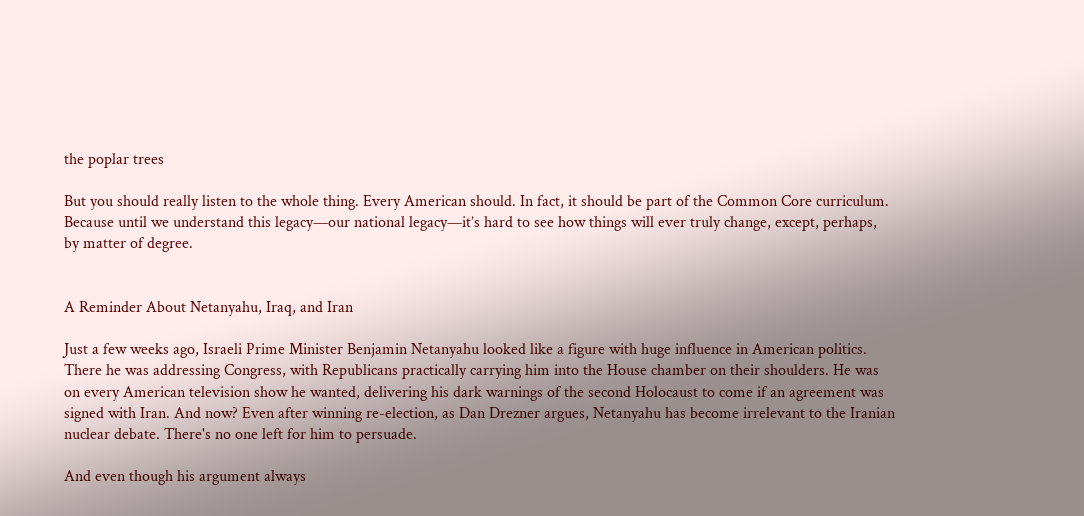the poplar trees

But you should really listen to the whole thing. Every American should. In fact, it should be part of the Common Core curriculum. Because until we understand this legacy—our national legacy—it’s hard to see how things will ever truly change, except, perhaps, by matter of degree.


A Reminder About Netanyahu, Iraq, and Iran

Just a few weeks ago, Israeli Prime Minister Benjamin Netanyahu looked like a figure with huge influence in American politics. There he was addressing Congress, with Republicans practically carrying him into the House chamber on their shoulders. He was on every American television show he wanted, delivering his dark warnings of the second Holocaust to come if an agreement was signed with Iran. And now? Even after winning re-election, as Dan Drezner argues, Netanyahu has become irrelevant to the Iranian nuclear debate. There's no one left for him to persuade.

And even though his argument always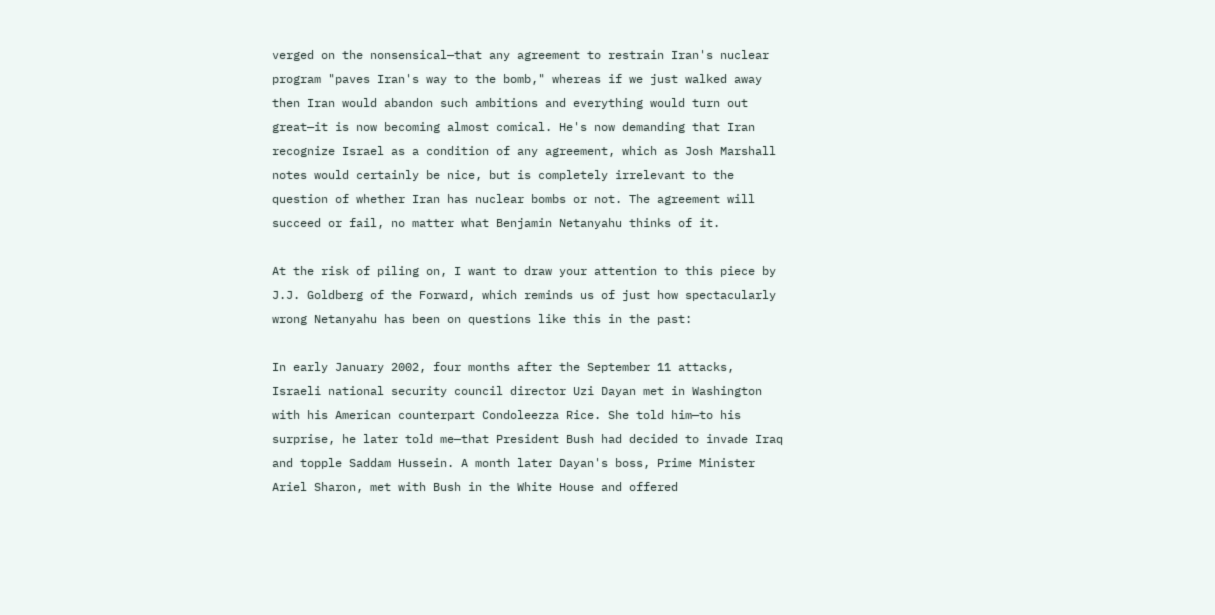verged on the nonsensical—that any agreement to restrain Iran's nuclear program "paves Iran's way to the bomb," whereas if we just walked away then Iran would abandon such ambitions and everything would turn out great—it is now becoming almost comical. He's now demanding that Iran recognize Israel as a condition of any agreement, which as Josh Marshall notes would certainly be nice, but is completely irrelevant to the question of whether Iran has nuclear bombs or not. The agreement will succeed or fail, no matter what Benjamin Netanyahu thinks of it.

At the risk of piling on, I want to draw your attention to this piece by J.J. Goldberg of the Forward, which reminds us of just how spectacularly wrong Netanyahu has been on questions like this in the past:

In early January 2002, four months after the September 11 attacks, Israeli national security council director Uzi Dayan met in Washington with his American counterpart Condoleezza Rice. She told him—to his surprise, he later told me—that President Bush had decided to invade Iraq and topple Saddam Hussein. A month later Dayan's boss, Prime Minister Ariel Sharon, met with Bush in the White House and offered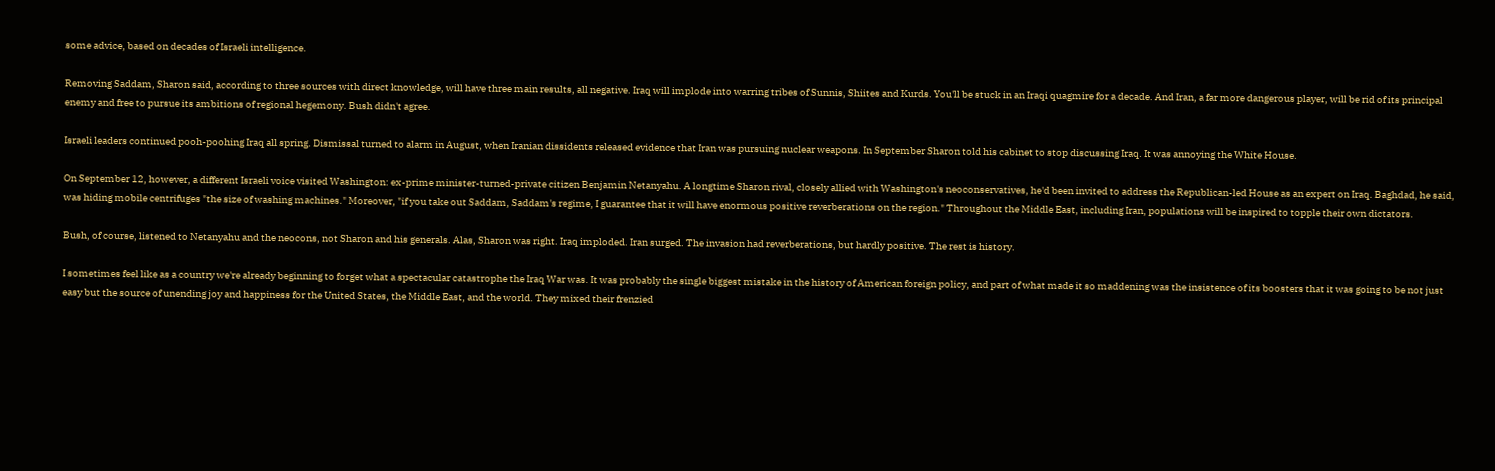some advice, based on decades of Israeli intelligence.

Removing Saddam, Sharon said, according to three sources with direct knowledge, will have three main results, all negative. Iraq will implode into warring tribes of Sunnis, Shiites and Kurds. You'll be stuck in an Iraqi quagmire for a decade. And Iran, a far more dangerous player, will be rid of its principal enemy and free to pursue its ambitions of regional hegemony. Bush didn't agree.

Israeli leaders continued pooh-poohing Iraq all spring. Dismissal turned to alarm in August, when Iranian dissidents released evidence that Iran was pursuing nuclear weapons. In September Sharon told his cabinet to stop discussing Iraq. It was annoying the White House.

On September 12, however, a different Israeli voice visited Washington: ex-prime minister-turned-private citizen Benjamin Netanyahu. A longtime Sharon rival, closely allied with Washington's neoconservatives, he'd been invited to address the Republican-led House as an expert on Iraq. Baghdad, he said, was hiding mobile centrifuges "the size of washing machines." Moreover, "if you take out Saddam, Saddam's regime, I guarantee that it will have enormous positive reverberations on the region." Throughout the Middle East, including Iran, populations will be inspired to topple their own dictators.

Bush, of course, listened to Netanyahu and the neocons, not Sharon and his generals. Alas, Sharon was right. Iraq imploded. Iran surged. The invasion had reverberations, but hardly positive. The rest is history.

I sometimes feel like as a country we're already beginning to forget what a spectacular catastrophe the Iraq War was. It was probably the single biggest mistake in the history of American foreign policy, and part of what made it so maddening was the insistence of its boosters that it was going to be not just easy but the source of unending joy and happiness for the United States, the Middle East, and the world. They mixed their frenzied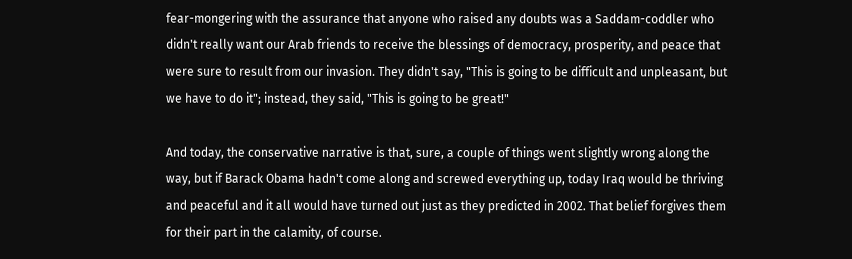fear-mongering with the assurance that anyone who raised any doubts was a Saddam-coddler who didn't really want our Arab friends to receive the blessings of democracy, prosperity, and peace that were sure to result from our invasion. They didn't say, "This is going to be difficult and unpleasant, but we have to do it"; instead, they said, "This is going to be great!"

And today, the conservative narrative is that, sure, a couple of things went slightly wrong along the way, but if Barack Obama hadn't come along and screwed everything up, today Iraq would be thriving and peaceful and it all would have turned out just as they predicted in 2002. That belief forgives them for their part in the calamity, of course.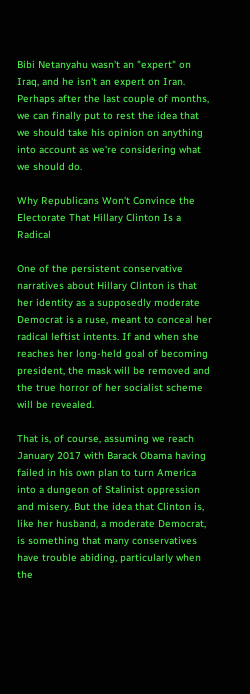Bibi Netanyahu wasn't an "expert" on Iraq, and he isn't an expert on Iran. Perhaps after the last couple of months, we can finally put to rest the idea that we should take his opinion on anything into account as we're considering what we should do.

Why Republicans Won't Convince the Electorate That Hillary Clinton Is a Radical

One of the persistent conservative narratives about Hillary Clinton is that her identity as a supposedly moderate Democrat is a ruse, meant to conceal her radical leftist intents. If and when she reaches her long-held goal of becoming president, the mask will be removed and the true horror of her socialist scheme will be revealed.

That is, of course, assuming we reach January 2017 with Barack Obama having failed in his own plan to turn America into a dungeon of Stalinist oppression and misery. But the idea that Clinton is, like her husband, a moderate Democrat, is something that many conservatives have trouble abiding, particularly when the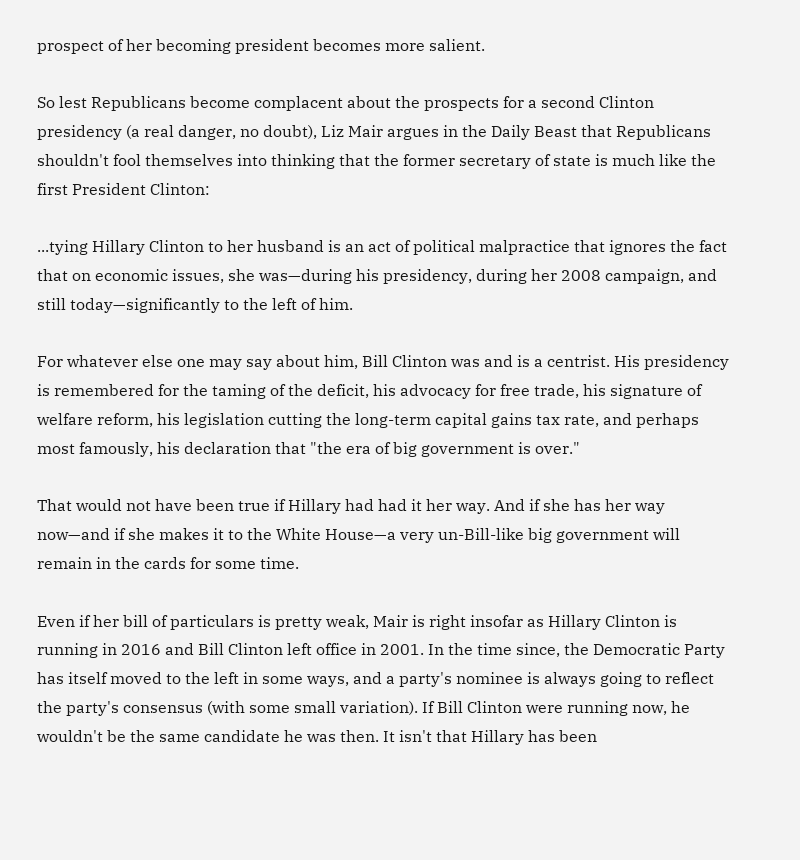prospect of her becoming president becomes more salient.

So lest Republicans become complacent about the prospects for a second Clinton presidency (a real danger, no doubt), Liz Mair argues in the Daily Beast that Republicans shouldn't fool themselves into thinking that the former secretary of state is much like the first President Clinton:

...tying Hillary Clinton to her husband is an act of political malpractice that ignores the fact that on economic issues, she was—during his presidency, during her 2008 campaign, and still today—significantly to the left of him.

For whatever else one may say about him, Bill Clinton was and is a centrist. His presidency is remembered for the taming of the deficit, his advocacy for free trade, his signature of welfare reform, his legislation cutting the long-term capital gains tax rate, and perhaps most famously, his declaration that "the era of big government is over."

That would not have been true if Hillary had had it her way. And if she has her way now—and if she makes it to the White House—a very un-Bill-like big government will remain in the cards for some time.

Even if her bill of particulars is pretty weak, Mair is right insofar as Hillary Clinton is running in 2016 and Bill Clinton left office in 2001. In the time since, the Democratic Party has itself moved to the left in some ways, and a party's nominee is always going to reflect the party's consensus (with some small variation). If Bill Clinton were running now, he wouldn't be the same candidate he was then. It isn't that Hillary has been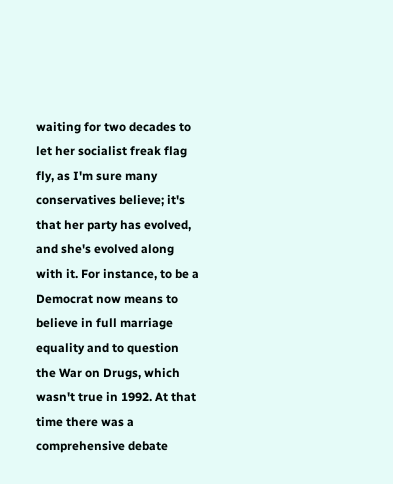waiting for two decades to let her socialist freak flag fly, as I'm sure many conservatives believe; it's that her party has evolved, and she's evolved along with it. For instance, to be a Democrat now means to believe in full marriage equality and to question the War on Drugs, which wasn't true in 1992. At that time there was a comprehensive debate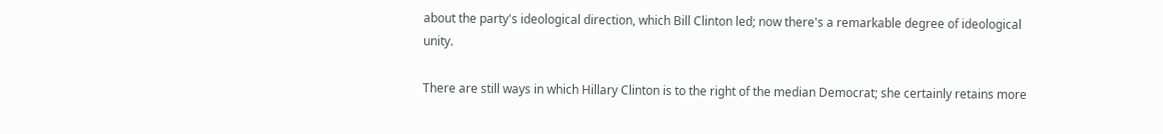about the party's ideological direction, which Bill Clinton led; now there's a remarkable degree of ideological unity.

There are still ways in which Hillary Clinton is to the right of the median Democrat; she certainly retains more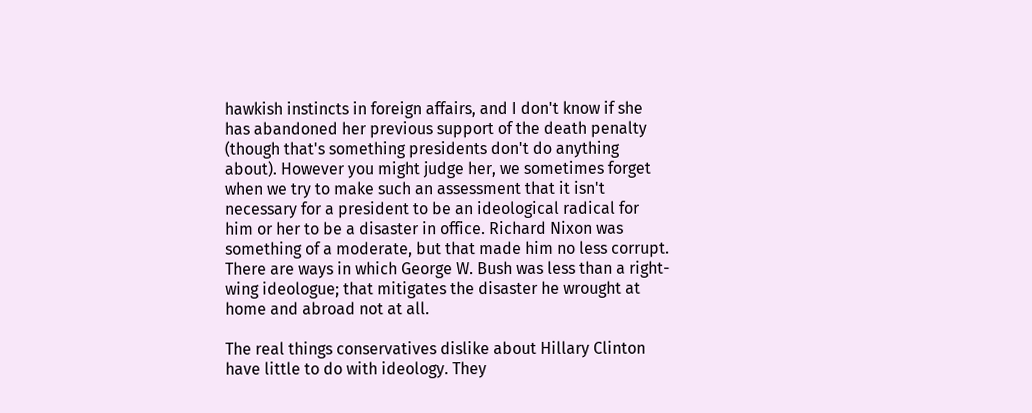hawkish instincts in foreign affairs, and I don't know if she has abandoned her previous support of the death penalty (though that's something presidents don't do anything about). However you might judge her, we sometimes forget when we try to make such an assessment that it isn't necessary for a president to be an ideological radical for him or her to be a disaster in office. Richard Nixon was something of a moderate, but that made him no less corrupt. There are ways in which George W. Bush was less than a right-wing ideologue; that mitigates the disaster he wrought at home and abroad not at all.

The real things conservatives dislike about Hillary Clinton have little to do with ideology. They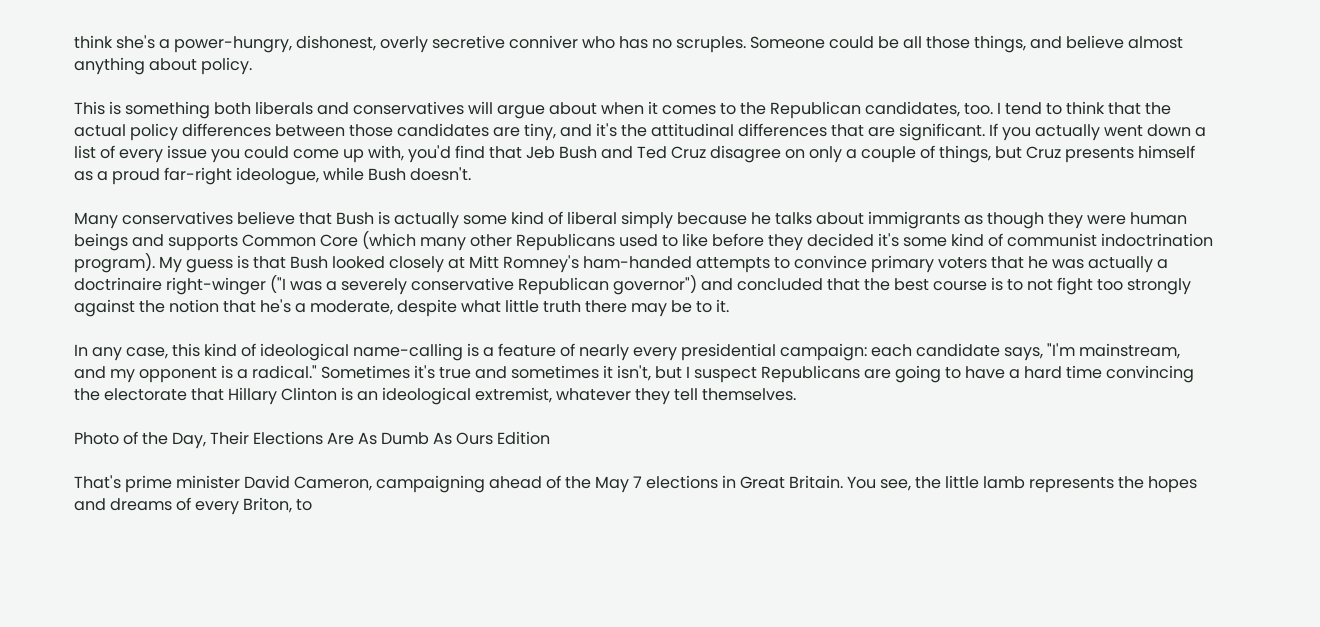think she's a power-hungry, dishonest, overly secretive conniver who has no scruples. Someone could be all those things, and believe almost anything about policy.

This is something both liberals and conservatives will argue about when it comes to the Republican candidates, too. I tend to think that the actual policy differences between those candidates are tiny, and it's the attitudinal differences that are significant. If you actually went down a list of every issue you could come up with, you'd find that Jeb Bush and Ted Cruz disagree on only a couple of things, but Cruz presents himself as a proud far-right ideologue, while Bush doesn't.

Many conservatives believe that Bush is actually some kind of liberal simply because he talks about immigrants as though they were human beings and supports Common Core (which many other Republicans used to like before they decided it's some kind of communist indoctrination program). My guess is that Bush looked closely at Mitt Romney's ham-handed attempts to convince primary voters that he was actually a doctrinaire right-winger ("I was a severely conservative Republican governor") and concluded that the best course is to not fight too strongly against the notion that he's a moderate, despite what little truth there may be to it.

In any case, this kind of ideological name-calling is a feature of nearly every presidential campaign: each candidate says, "I'm mainstream, and my opponent is a radical." Sometimes it's true and sometimes it isn't, but I suspect Republicans are going to have a hard time convincing the electorate that Hillary Clinton is an ideological extremist, whatever they tell themselves.

Photo of the Day, Their Elections Are As Dumb As Ours Edition

That's prime minister David Cameron, campaigning ahead of the May 7 elections in Great Britain. You see, the little lamb represents the hopes and dreams of every Briton, to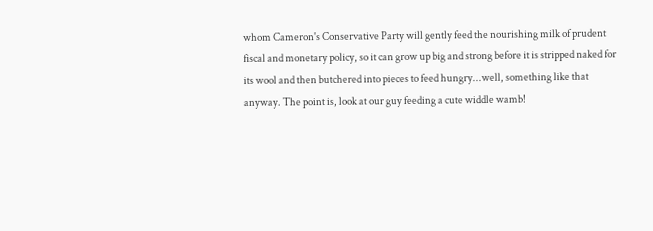whom Cameron's Conservative Party will gently feed the nourishing milk of prudent fiscal and monetary policy, so it can grow up big and strong before it is stripped naked for its wool and then butchered into pieces to feed hungry...well, something like that anyway. The point is, look at our guy feeding a cute widdle wamb!